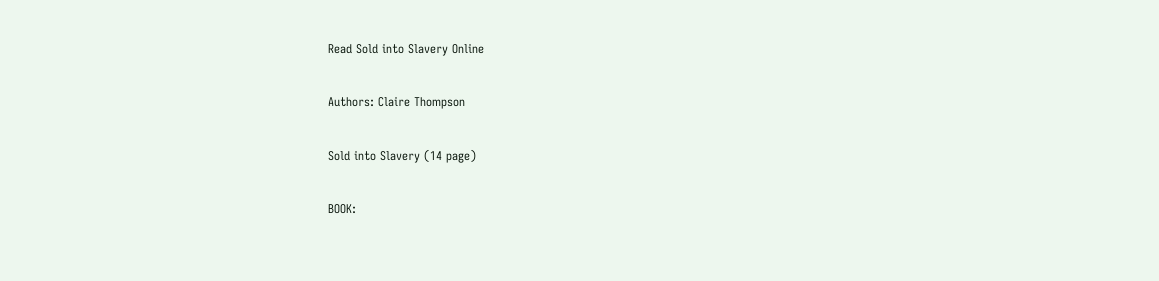Read Sold into Slavery Online

Authors: Claire Thompson

Sold into Slavery (14 page)

BOOK: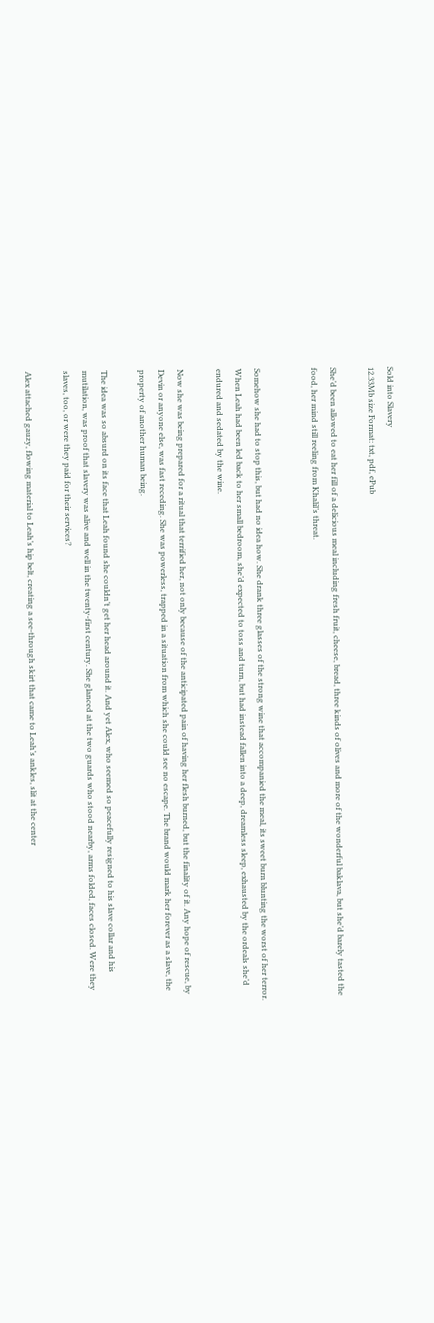Sold into Slavery
12.33Mb size Format: txt, pdf, ePub

She’d been allowed to eat her fill of a delicious meal including fresh fruit, cheese, bread, three kinds of olives and more of the wonderful baklava, but she’d barely tasted the food, her mind still reeling from Khalil’s threat.


Somehow she had to stop this, but had no idea how. She drank three glasses of the strong wine that accompanied the meal, its sweet burn blunting the worst of her terror. When Leah had been led back to her small bedroom, she’d expected to toss and turn, but had instead fallen into a deep, dreamless sleep, exhausted by the ordeals she’d endured and sedated by the wine.

Now she was being prepared for a ritual that terrified her, not only because of the anticipated pain of having her flesh burned, but the finality of it. Any hope of rescue, by Devin or anyone else, was fast receding. She was powerless, trapped in a situation from which she could see no escape. The brand would mark her forever as a slave, the property of another human being.

The idea was so absurd on its face that Leah found she couldn’t get her head around it. And yet Alex, who seemed so peacefully resigned to his slave collar and his mutilation, was proof that slavery was alive and well in the twenty-first century. She glanced at the two guards who stood nearby, arms folded, faces closed. Were they slaves, too, or were they paid for their services?

Alex attached gauzy, flowing material to Leah’s hip belt, creating a see-through skirt that came to Leah’s ankles, slit at the center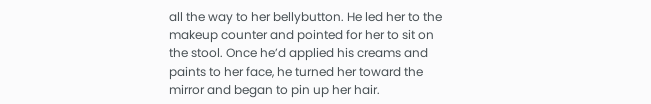all the way to her bellybutton. He led her to the makeup counter and pointed for her to sit on the stool. Once he’d applied his creams and paints to her face, he turned her toward the mirror and began to pin up her hair.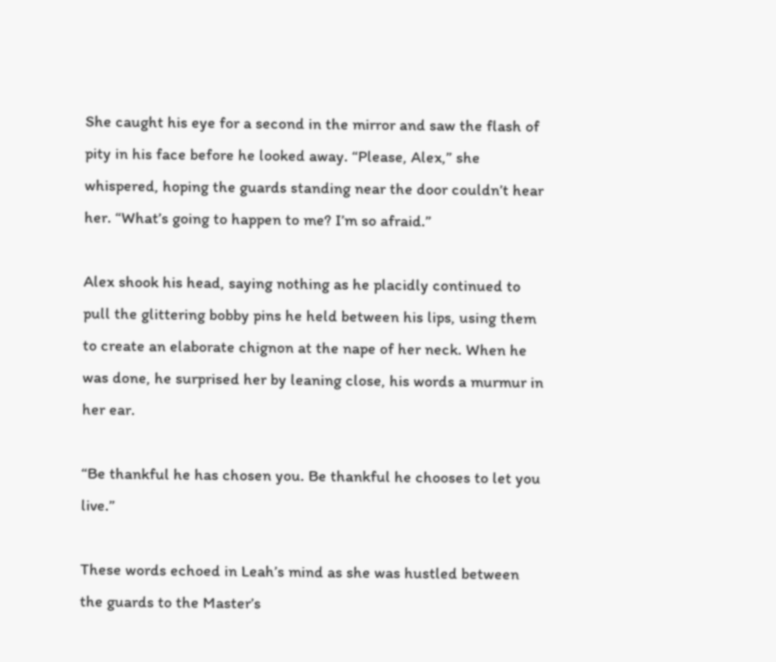She caught his eye for a second in the mirror and saw the flash of pity in his face before he looked away. “Please, Alex,” she whispered, hoping the guards standing near the door couldn’t hear her. “What’s going to happen to me? I’m so afraid.”

Alex shook his head, saying nothing as he placidly continued to pull the glittering bobby pins he held between his lips, using them to create an elaborate chignon at the nape of her neck. When he was done, he surprised her by leaning close, his words a murmur in her ear.

“Be thankful he has chosen you. Be thankful he chooses to let you live.”

These words echoed in Leah’s mind as she was hustled between the guards to the Master’s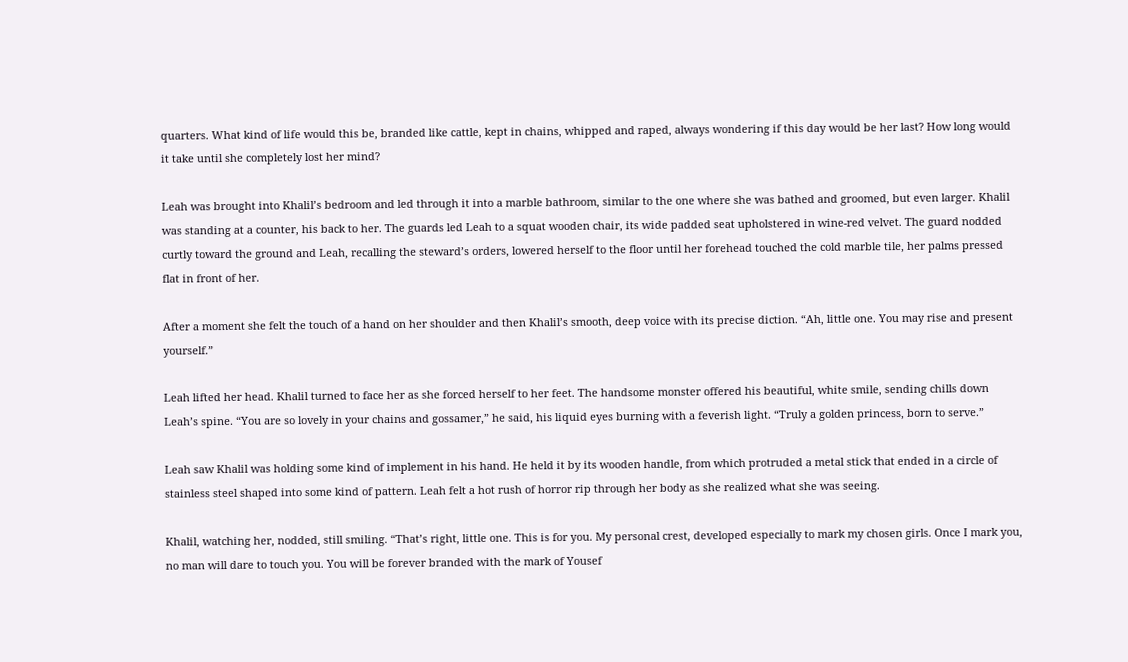quarters. What kind of life would this be, branded like cattle, kept in chains, whipped and raped, always wondering if this day would be her last? How long would it take until she completely lost her mind?

Leah was brought into Khalil’s bedroom and led through it into a marble bathroom, similar to the one where she was bathed and groomed, but even larger. Khalil was standing at a counter, his back to her. The guards led Leah to a squat wooden chair, its wide padded seat upholstered in wine-red velvet. The guard nodded curtly toward the ground and Leah, recalling the steward’s orders, lowered herself to the floor until her forehead touched the cold marble tile, her palms pressed flat in front of her.

After a moment she felt the touch of a hand on her shoulder and then Khalil’s smooth, deep voice with its precise diction. “Ah, little one. You may rise and present yourself.”

Leah lifted her head. Khalil turned to face her as she forced herself to her feet. The handsome monster offered his beautiful, white smile, sending chills down Leah’s spine. “You are so lovely in your chains and gossamer,” he said, his liquid eyes burning with a feverish light. “Truly a golden princess, born to serve.”

Leah saw Khalil was holding some kind of implement in his hand. He held it by its wooden handle, from which protruded a metal stick that ended in a circle of stainless steel shaped into some kind of pattern. Leah felt a hot rush of horror rip through her body as she realized what she was seeing.

Khalil, watching her, nodded, still smiling. “That’s right, little one. This is for you. My personal crest, developed especially to mark my chosen girls. Once I mark you, no man will dare to touch you. You will be forever branded with the mark of Yousef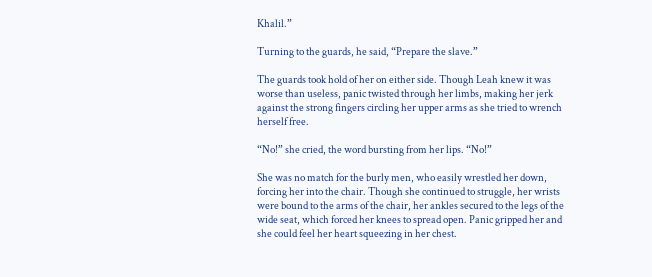Khalil.”

Turning to the guards, he said, “Prepare the slave.”

The guards took hold of her on either side. Though Leah knew it was worse than useless, panic twisted through her limbs, making her jerk against the strong fingers circling her upper arms as she tried to wrench herself free.

“No!” she cried, the word bursting from her lips. “No!”

She was no match for the burly men, who easily wrestled her down, forcing her into the chair. Though she continued to struggle, her wrists were bound to the arms of the chair, her ankles secured to the legs of the wide seat, which forced her knees to spread open. Panic gripped her and she could feel her heart squeezing in her chest.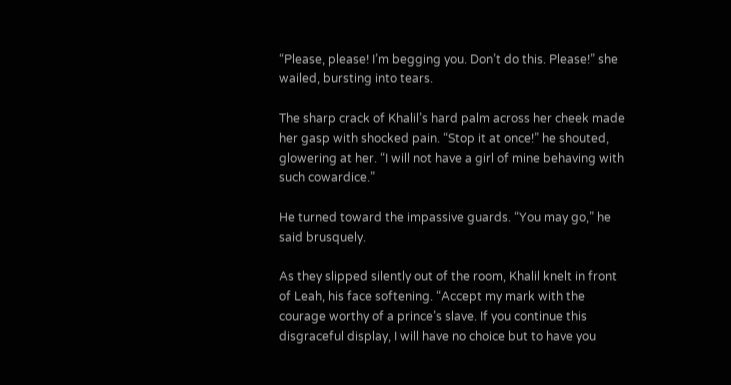“Please, please! I’m begging you. Don’t do this. Please!” she wailed, bursting into tears.

The sharp crack of Khalil’s hard palm across her cheek made her gasp with shocked pain. “Stop it at once!” he shouted, glowering at her. “I will not have a girl of mine behaving with such cowardice.”

He turned toward the impassive guards. “You may go,” he said brusquely.

As they slipped silently out of the room, Khalil knelt in front of Leah, his face softening. “Accept my mark with the courage worthy of a prince’s slave. If you continue this disgraceful display, I will have no choice but to have you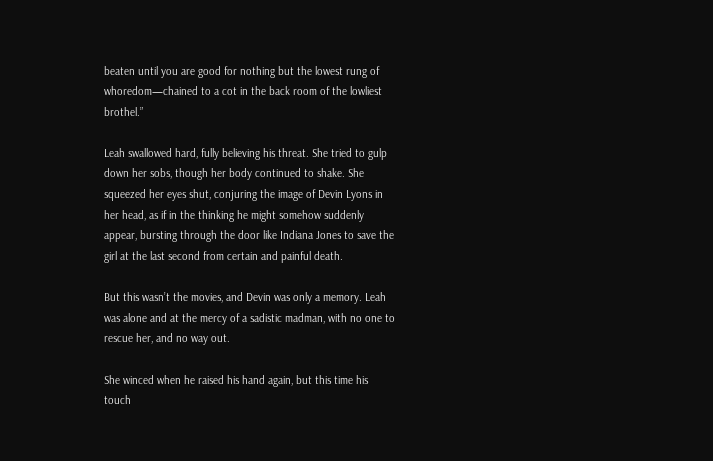beaten until you are good for nothing but the lowest rung of whoredom—chained to a cot in the back room of the lowliest brothel.”

Leah swallowed hard, fully believing his threat. She tried to gulp down her sobs, though her body continued to shake. She squeezed her eyes shut, conjuring the image of Devin Lyons in her head, as if in the thinking he might somehow suddenly appear, bursting through the door like Indiana Jones to save the girl at the last second from certain and painful death.

But this wasn’t the movies, and Devin was only a memory. Leah was alone and at the mercy of a sadistic madman, with no one to rescue her, and no way out.

She winced when he raised his hand again, but this time his touch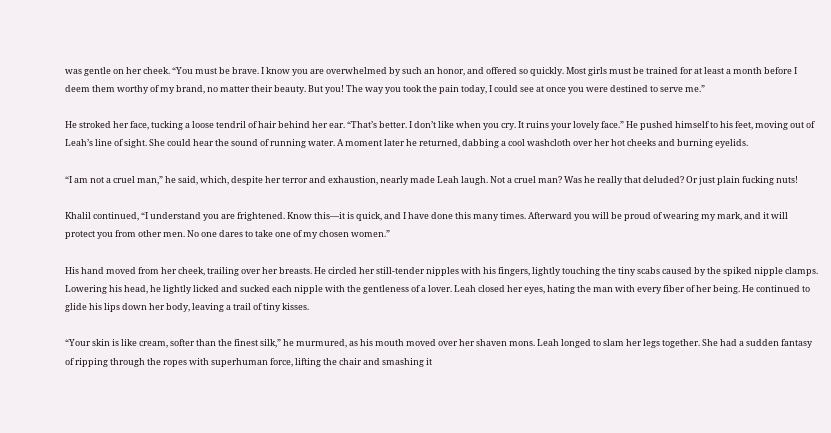was gentle on her cheek. “You must be brave. I know you are overwhelmed by such an honor, and offered so quickly. Most girls must be trained for at least a month before I deem them worthy of my brand, no matter their beauty. But you! The way you took the pain today, I could see at once you were destined to serve me.”

He stroked her face, tucking a loose tendril of hair behind her ear. “That’s better. I don’t like when you cry. It ruins your lovely face.” He pushed himself to his feet, moving out of Leah’s line of sight. She could hear the sound of running water. A moment later he returned, dabbing a cool washcloth over her hot cheeks and burning eyelids.

“I am not a cruel man,” he said, which, despite her terror and exhaustion, nearly made Leah laugh. Not a cruel man? Was he really that deluded? Or just plain fucking nuts!

Khalil continued, “I understand you are frightened. Know this—it is quick, and I have done this many times. Afterward you will be proud of wearing my mark, and it will protect you from other men. No one dares to take one of my chosen women.”

His hand moved from her cheek, trailing over her breasts. He circled her still-tender nipples with his fingers, lightly touching the tiny scabs caused by the spiked nipple clamps. Lowering his head, he lightly licked and sucked each nipple with the gentleness of a lover. Leah closed her eyes, hating the man with every fiber of her being. He continued to glide his lips down her body, leaving a trail of tiny kisses.

“Your skin is like cream, softer than the finest silk,” he murmured, as his mouth moved over her shaven mons. Leah longed to slam her legs together. She had a sudden fantasy of ripping through the ropes with superhuman force, lifting the chair and smashing it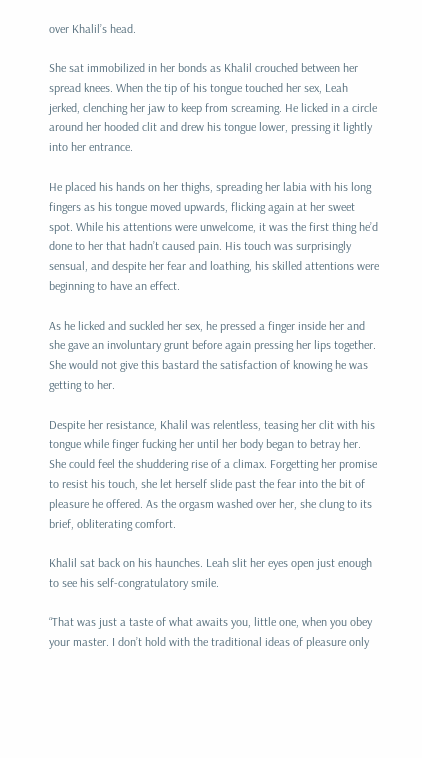over Khalil’s head.

She sat immobilized in her bonds as Khalil crouched between her spread knees. When the tip of his tongue touched her sex, Leah jerked, clenching her jaw to keep from screaming. He licked in a circle around her hooded clit and drew his tongue lower, pressing it lightly into her entrance.

He placed his hands on her thighs, spreading her labia with his long fingers as his tongue moved upwards, flicking again at her sweet spot. While his attentions were unwelcome, it was the first thing he’d done to her that hadn’t caused pain. His touch was surprisingly sensual, and despite her fear and loathing, his skilled attentions were beginning to have an effect.

As he licked and suckled her sex, he pressed a finger inside her and she gave an involuntary grunt before again pressing her lips together. She would not give this bastard the satisfaction of knowing he was getting to her.

Despite her resistance, Khalil was relentless, teasing her clit with his tongue while finger fucking her until her body began to betray her. She could feel the shuddering rise of a climax. Forgetting her promise to resist his touch, she let herself slide past the fear into the bit of pleasure he offered. As the orgasm washed over her, she clung to its brief, obliterating comfort.

Khalil sat back on his haunches. Leah slit her eyes open just enough to see his self-congratulatory smile.

“That was just a taste of what awaits you, little one, when you obey your master. I don’t hold with the traditional ideas of pleasure only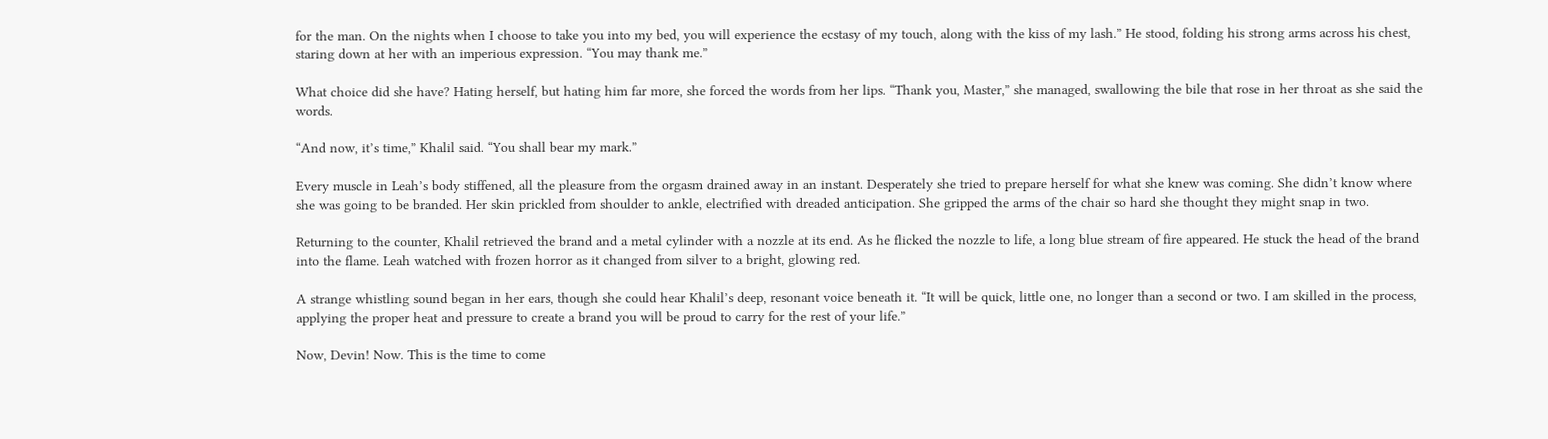for the man. On the nights when I choose to take you into my bed, you will experience the ecstasy of my touch, along with the kiss of my lash.” He stood, folding his strong arms across his chest, staring down at her with an imperious expression. “You may thank me.”

What choice did she have? Hating herself, but hating him far more, she forced the words from her lips. “Thank you, Master,” she managed, swallowing the bile that rose in her throat as she said the words.

“And now, it’s time,” Khalil said. “You shall bear my mark.”

Every muscle in Leah’s body stiffened, all the pleasure from the orgasm drained away in an instant. Desperately she tried to prepare herself for what she knew was coming. She didn’t know where she was going to be branded. Her skin prickled from shoulder to ankle, electrified with dreaded anticipation. She gripped the arms of the chair so hard she thought they might snap in two.

Returning to the counter, Khalil retrieved the brand and a metal cylinder with a nozzle at its end. As he flicked the nozzle to life, a long blue stream of fire appeared. He stuck the head of the brand into the flame. Leah watched with frozen horror as it changed from silver to a bright, glowing red.

A strange whistling sound began in her ears, though she could hear Khalil’s deep, resonant voice beneath it. “It will be quick, little one, no longer than a second or two. I am skilled in the process, applying the proper heat and pressure to create a brand you will be proud to carry for the rest of your life.”

Now, Devin! Now. This is the time to come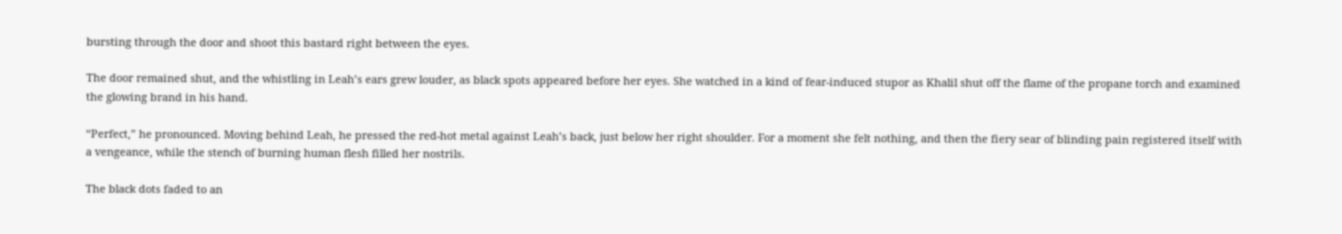bursting through the door and shoot this bastard right between the eyes.

The door remained shut, and the whistling in Leah’s ears grew louder, as black spots appeared before her eyes. She watched in a kind of fear-induced stupor as Khalil shut off the flame of the propane torch and examined the glowing brand in his hand.

“Perfect,” he pronounced. Moving behind Leah, he pressed the red-hot metal against Leah’s back, just below her right shoulder. For a moment she felt nothing, and then the fiery sear of blinding pain registered itself with a vengeance, while the stench of burning human flesh filled her nostrils.

The black dots faded to an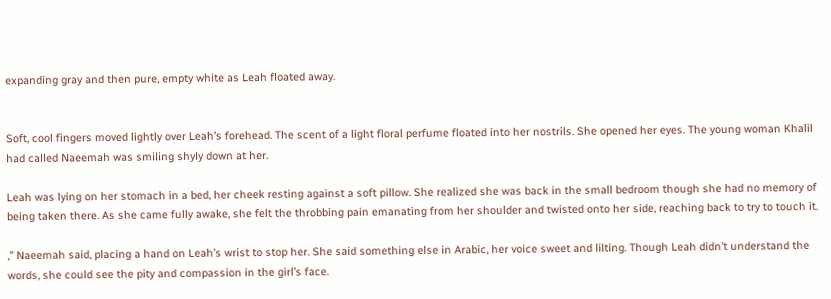expanding gray and then pure, empty white as Leah floated away.


Soft, cool fingers moved lightly over Leah’s forehead. The scent of a light floral perfume floated into her nostrils. She opened her eyes. The young woman Khalil had called Naeemah was smiling shyly down at her.

Leah was lying on her stomach in a bed, her cheek resting against a soft pillow. She realized she was back in the small bedroom though she had no memory of being taken there. As she came fully awake, she felt the throbbing pain emanating from her shoulder and twisted onto her side, reaching back to try to touch it.

,” Naeemah said, placing a hand on Leah’s wrist to stop her. She said something else in Arabic, her voice sweet and lilting. Though Leah didn’t understand the words, she could see the pity and compassion in the girl’s face.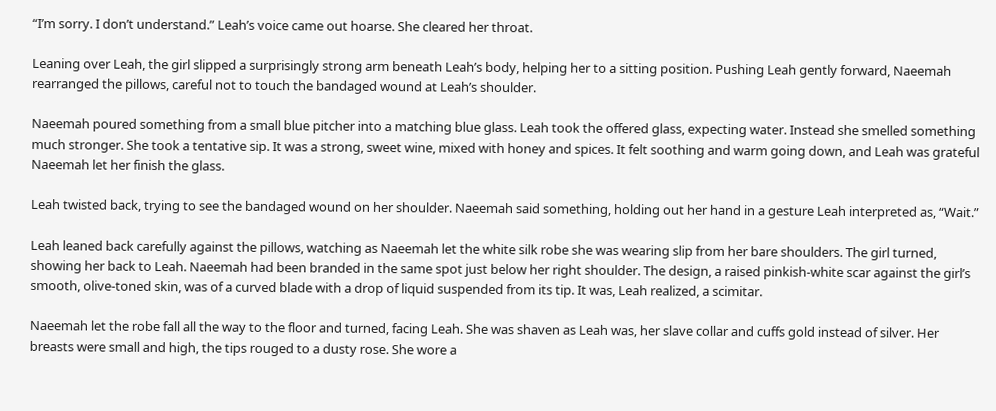“I’m sorry. I don’t understand.” Leah’s voice came out hoarse. She cleared her throat.

Leaning over Leah, the girl slipped a surprisingly strong arm beneath Leah’s body, helping her to a sitting position. Pushing Leah gently forward, Naeemah rearranged the pillows, careful not to touch the bandaged wound at Leah’s shoulder.

Naeemah poured something from a small blue pitcher into a matching blue glass. Leah took the offered glass, expecting water. Instead she smelled something much stronger. She took a tentative sip. It was a strong, sweet wine, mixed with honey and spices. It felt soothing and warm going down, and Leah was grateful Naeemah let her finish the glass.

Leah twisted back, trying to see the bandaged wound on her shoulder. Naeemah said something, holding out her hand in a gesture Leah interpreted as, “Wait.”

Leah leaned back carefully against the pillows, watching as Naeemah let the white silk robe she was wearing slip from her bare shoulders. The girl turned, showing her back to Leah. Naeemah had been branded in the same spot just below her right shoulder. The design, a raised pinkish-white scar against the girl’s smooth, olive-toned skin, was of a curved blade with a drop of liquid suspended from its tip. It was, Leah realized, a scimitar.

Naeemah let the robe fall all the way to the floor and turned, facing Leah. She was shaven as Leah was, her slave collar and cuffs gold instead of silver. Her breasts were small and high, the tips rouged to a dusty rose. She wore a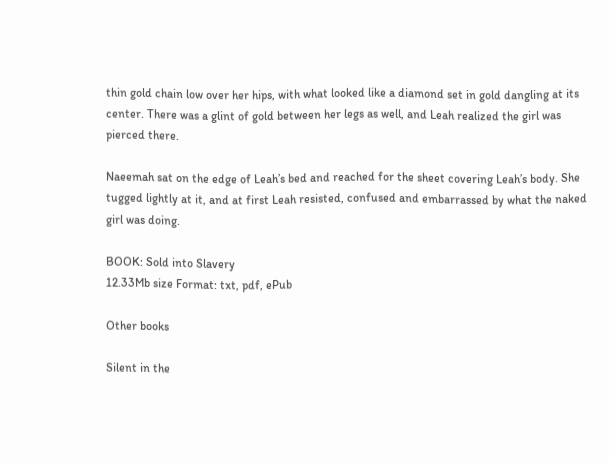thin gold chain low over her hips, with what looked like a diamond set in gold dangling at its center. There was a glint of gold between her legs as well, and Leah realized the girl was pierced there.

Naeemah sat on the edge of Leah’s bed and reached for the sheet covering Leah’s body. She tugged lightly at it, and at first Leah resisted, confused and embarrassed by what the naked girl was doing.

BOOK: Sold into Slavery
12.33Mb size Format: txt, pdf, ePub

Other books

Silent in the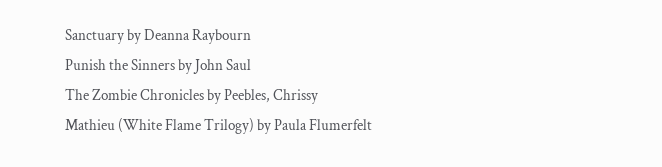Sanctuary by Deanna Raybourn
Punish the Sinners by John Saul
The Zombie Chronicles by Peebles, Chrissy
Mathieu (White Flame Trilogy) by Paula Flumerfelt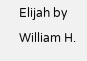Elijah by William H.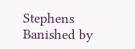Stephens
Banished by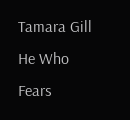Tamara Gill
He Who Fears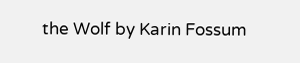the Wolf by Karin Fossum